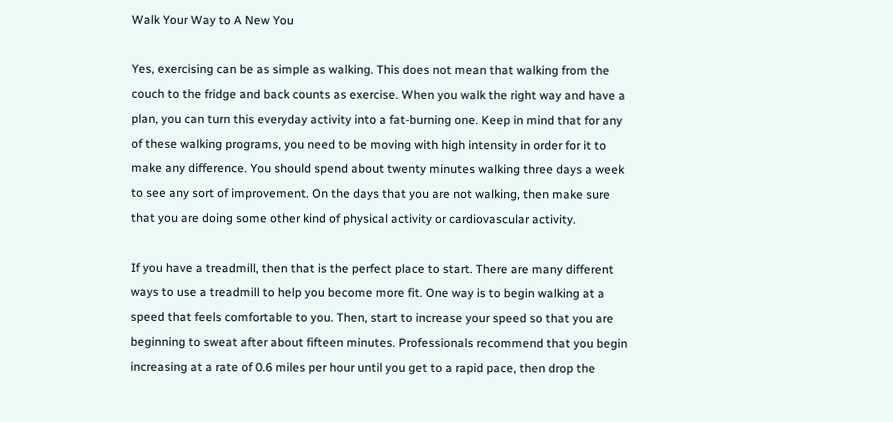Walk Your Way to A New You

Yes, exercising can be as simple as walking. This does not mean that walking from the couch to the fridge and back counts as exercise. When you walk the right way and have a plan, you can turn this everyday activity into a fat-burning one. Keep in mind that for any of these walking programs, you need to be moving with high intensity in order for it to make any difference. You should spend about twenty minutes walking three days a week to see any sort of improvement. On the days that you are not walking, then make sure that you are doing some other kind of physical activity or cardiovascular activity.

If you have a treadmill, then that is the perfect place to start. There are many different ways to use a treadmill to help you become more fit. One way is to begin walking at a speed that feels comfortable to you. Then, start to increase your speed so that you are beginning to sweat after about fifteen minutes. Professionals recommend that you begin increasing at a rate of 0.6 miles per hour until you get to a rapid pace, then drop the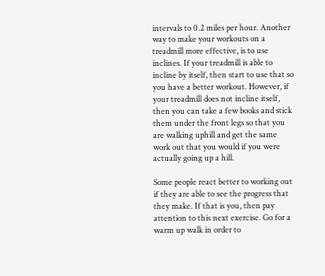intervals to 0.2 miles per hour. Another way to make your workouts on a treadmill more effective, is to use inclines. If your treadmill is able to incline by itself, then start to use that so you have a better workout. However, if your treadmill does not incline itself, then you can take a few books and stick them under the front legs so that you are walking uphill and get the same work out that you would if you were actually going up a hill.

Some people react better to working out if they are able to see the progress that they make. If that is you, then pay attention to this next exercise. Go for a warm up walk in order to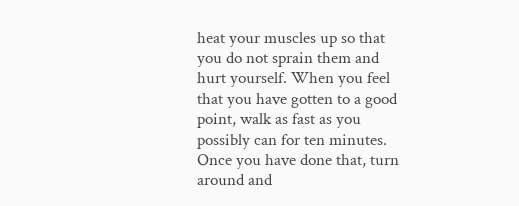heat your muscles up so that you do not sprain them and hurt yourself. When you feel that you have gotten to a good point, walk as fast as you possibly can for ten minutes. Once you have done that, turn around and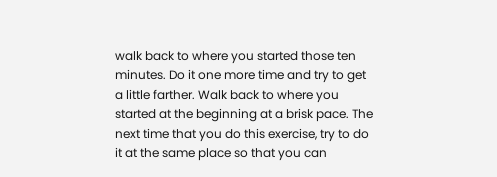walk back to where you started those ten minutes. Do it one more time and try to get a little farther. Walk back to where you started at the beginning at a brisk pace. The next time that you do this exercise, try to do it at the same place so that you can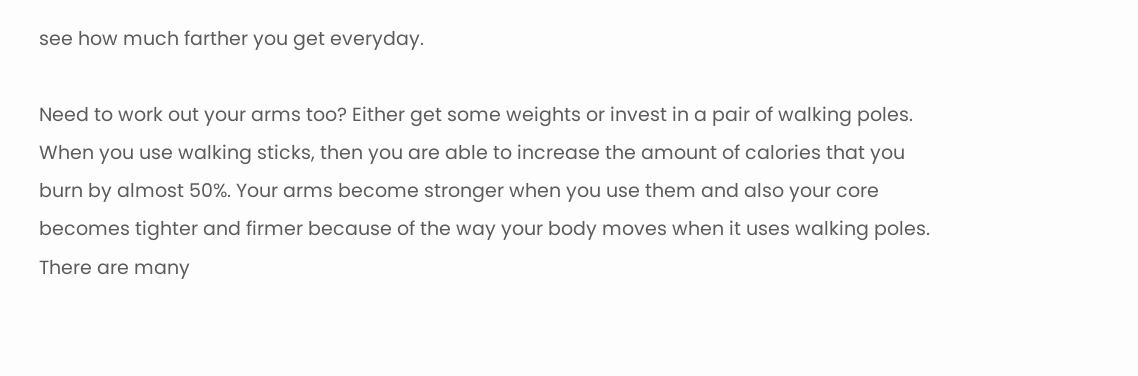see how much farther you get everyday.

Need to work out your arms too? Either get some weights or invest in a pair of walking poles. When you use walking sticks, then you are able to increase the amount of calories that you burn by almost 50%. Your arms become stronger when you use them and also your core becomes tighter and firmer because of the way your body moves when it uses walking poles. There are many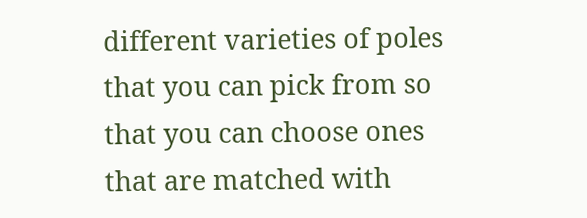different varieties of poles that you can pick from so that you can choose ones that are matched with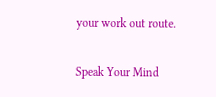your work out route.

Speak Your Mind